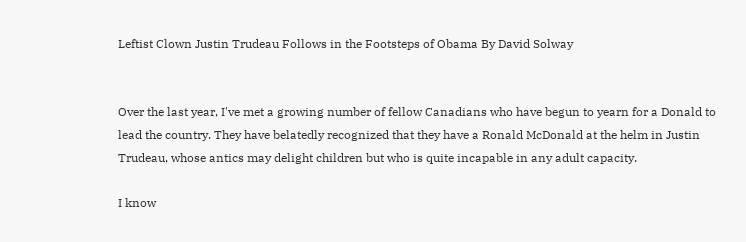Leftist Clown Justin Trudeau Follows in the Footsteps of Obama By David Solway


Over the last year, I've met a growing number of fellow Canadians who have begun to yearn for a Donald to lead the country. They have belatedly recognized that they have a Ronald McDonald at the helm in Justin Trudeau, whose antics may delight children but who is quite incapable in any adult capacity.

I know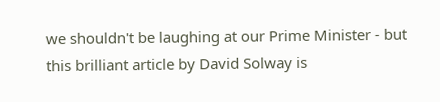we shouldn't be laughing at our Prime Minister - but this brilliant article by David Solway is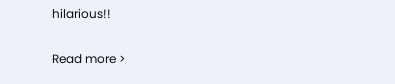hilarious!!

Read more >